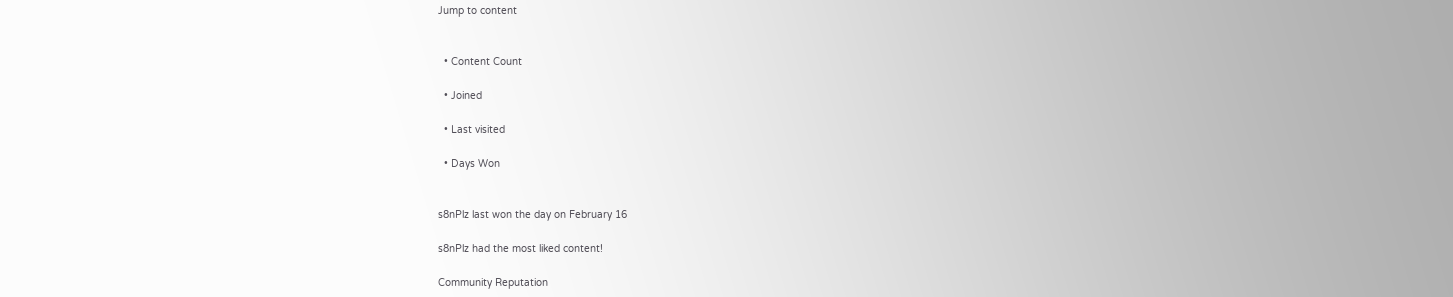Jump to content


  • Content Count

  • Joined

  • Last visited

  • Days Won


s8nPlz last won the day on February 16

s8nPlz had the most liked content!

Community Reputation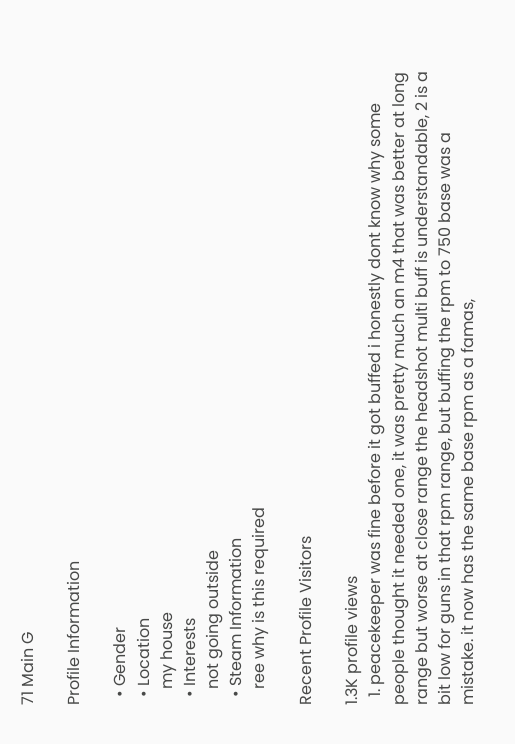71 Main G

Profile Information

  • Gender
  • Location
    my house
  • Interests
    not going outside
  • Steam Information
    ree why is this required

Recent Profile Visitors

1.3K profile views
  1. peacekeeper was fine before it got buffed i honestly dont know why some people thought it needed one, it was pretty much an m4 that was better at long range but worse at close range the headshot multi buff is understandable, 2 is a bit low for guns in that rpm range, but buffing the rpm to 750 base was a mistake. it now has the same base rpm as a famas,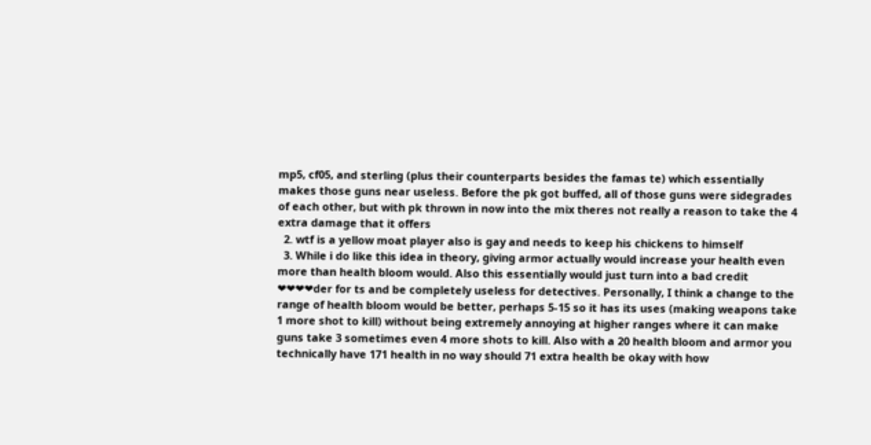mp5, cf05, and sterling (plus their counterparts besides the famas te) which essentially makes those guns near useless. Before the pk got buffed, all of those guns were sidegrades of each other, but with pk thrown in now into the mix theres not really a reason to take the 4 extra damage that it offers
  2. wtf is a yellow moat player also is gay and needs to keep his chickens to himself
  3. While i do like this idea in theory, giving armor actually would increase your health even more than health bloom would. Also this essentially would just turn into a bad credit ❤❤❤❤der for ts and be completely useless for detectives. Personally, I think a change to the range of health bloom would be better, perhaps 5-15 so it has its uses (making weapons take 1 more shot to kill) without being extremely annoying at higher ranges where it can make guns take 3 sometimes even 4 more shots to kill. Also with a 20 health bloom and armor you technically have 171 health in no way should 71 extra health be okay with how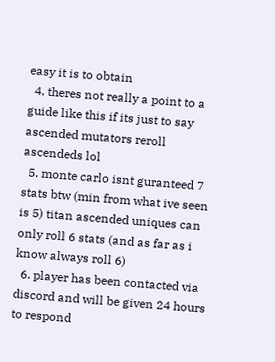easy it is to obtain
  4. theres not really a point to a guide like this if its just to say ascended mutators reroll ascendeds lol
  5. monte carlo isnt guranteed 7 stats btw (min from what ive seen is 5) titan ascended uniques can only roll 6 stats (and as far as i know always roll 6)
  6. player has been contacted via discord and will be given 24 hours to respond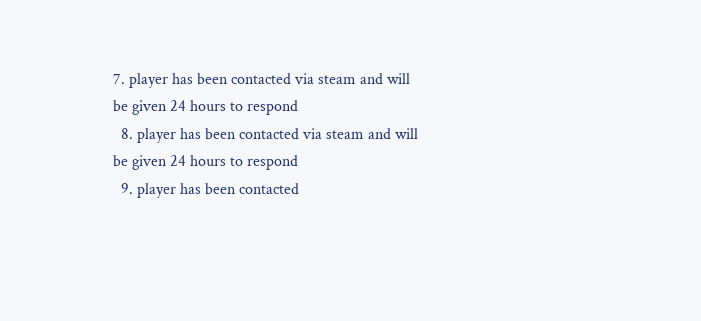7. player has been contacted via steam and will be given 24 hours to respond
  8. player has been contacted via steam and will be given 24 hours to respond
  9. player has been contacted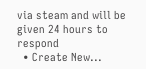via steam and will be given 24 hours to respond
  • Create New...